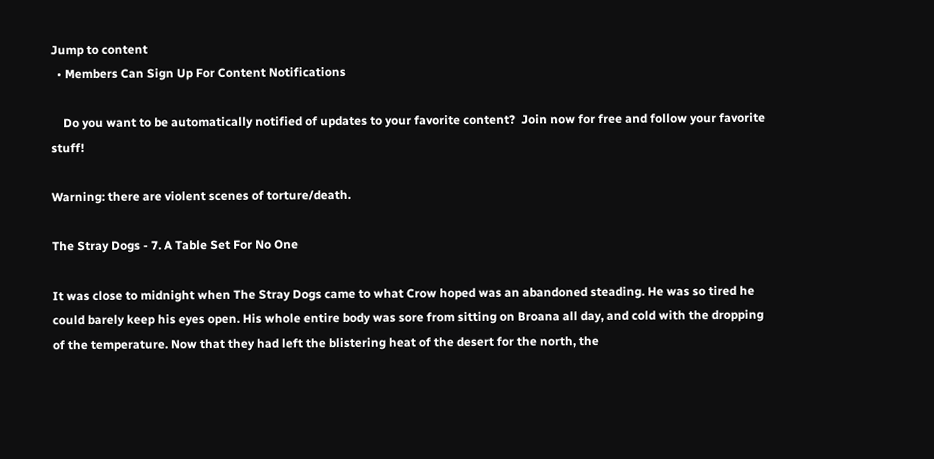Jump to content
  • Members Can Sign Up For Content Notifications

    Do you want to be automatically notified of updates to your favorite content?  Join now for free and follow your favorite stuff!

Warning: there are violent scenes of torture/death.

The Stray Dogs - 7. A Table Set For No One

It was close to midnight when The Stray Dogs came to what Crow hoped was an abandoned steading. He was so tired he could barely keep his eyes open. His whole entire body was sore from sitting on Broana all day, and cold with the dropping of the temperature. Now that they had left the blistering heat of the desert for the north, the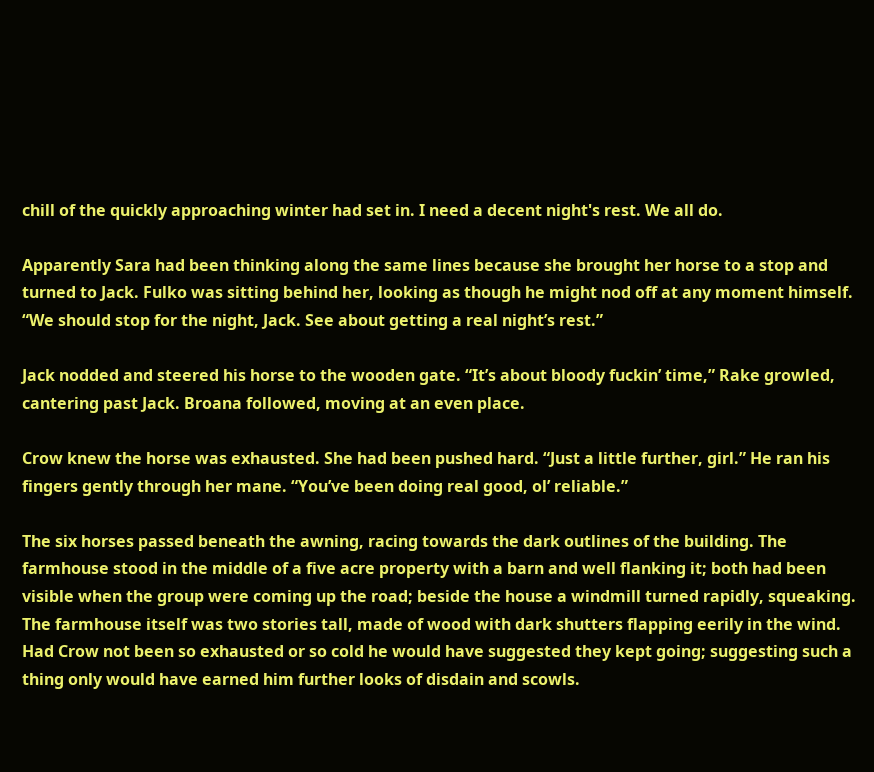chill of the quickly approaching winter had set in. I need a decent night's rest. We all do.

Apparently Sara had been thinking along the same lines because she brought her horse to a stop and turned to Jack. Fulko was sitting behind her, looking as though he might nod off at any moment himself. “We should stop for the night, Jack. See about getting a real night’s rest.”

Jack nodded and steered his horse to the wooden gate. “It’s about bloody fuckin’ time,” Rake growled, cantering past Jack. Broana followed, moving at an even place.

Crow knew the horse was exhausted. She had been pushed hard. “Just a little further, girl.” He ran his fingers gently through her mane. “You’ve been doing real good, ol’ reliable.”

The six horses passed beneath the awning, racing towards the dark outlines of the building. The farmhouse stood in the middle of a five acre property with a barn and well flanking it; both had been visible when the group were coming up the road; beside the house a windmill turned rapidly, squeaking. The farmhouse itself was two stories tall, made of wood with dark shutters flapping eerily in the wind. Had Crow not been so exhausted or so cold he would have suggested they kept going; suggesting such a thing only would have earned him further looks of disdain and scowls.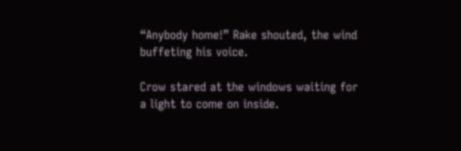“Anybody home!” Rake shouted, the wind buffeting his voice.

Crow stared at the windows waiting for a light to come on inside.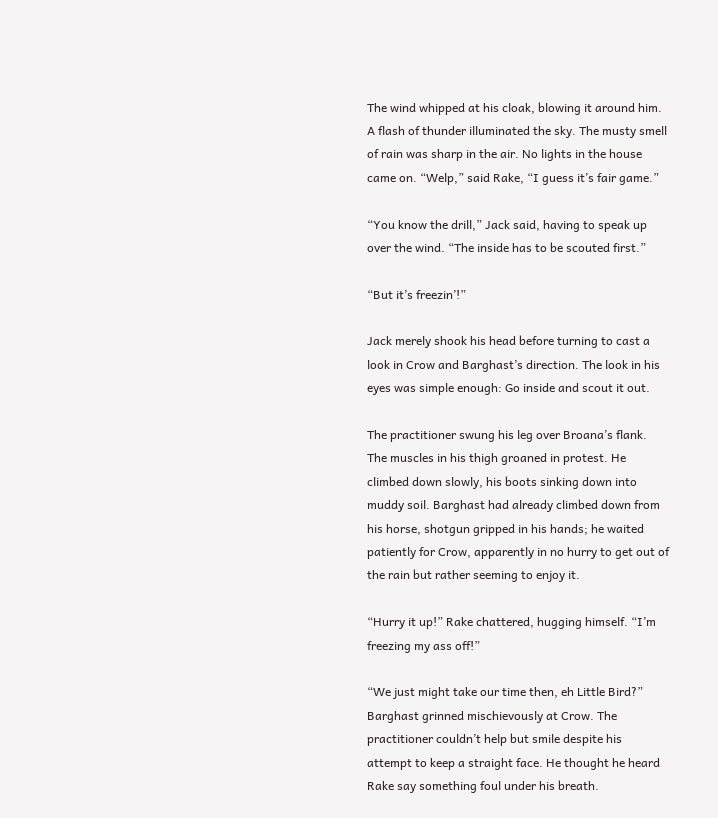The wind whipped at his cloak, blowing it around him. A flash of thunder illuminated the sky. The musty smell of rain was sharp in the air. No lights in the house came on. “Welp,” said Rake, “I guess it’s fair game.”

“You know the drill,” Jack said, having to speak up over the wind. “The inside has to be scouted first.”

“But it’s freezin’!”

Jack merely shook his head before turning to cast a look in Crow and Barghast’s direction. The look in his eyes was simple enough: Go inside and scout it out.

The practitioner swung his leg over Broana’s flank. The muscles in his thigh groaned in protest. He climbed down slowly, his boots sinking down into muddy soil. Barghast had already climbed down from his horse, shotgun gripped in his hands; he waited patiently for Crow, apparently in no hurry to get out of the rain but rather seeming to enjoy it.

“Hurry it up!” Rake chattered, hugging himself. “I’m freezing my ass off!”

“We just might take our time then, eh Little Bird?” Barghast grinned mischievously at Crow. The practitioner couldn’t help but smile despite his attempt to keep a straight face. He thought he heard Rake say something foul under his breath.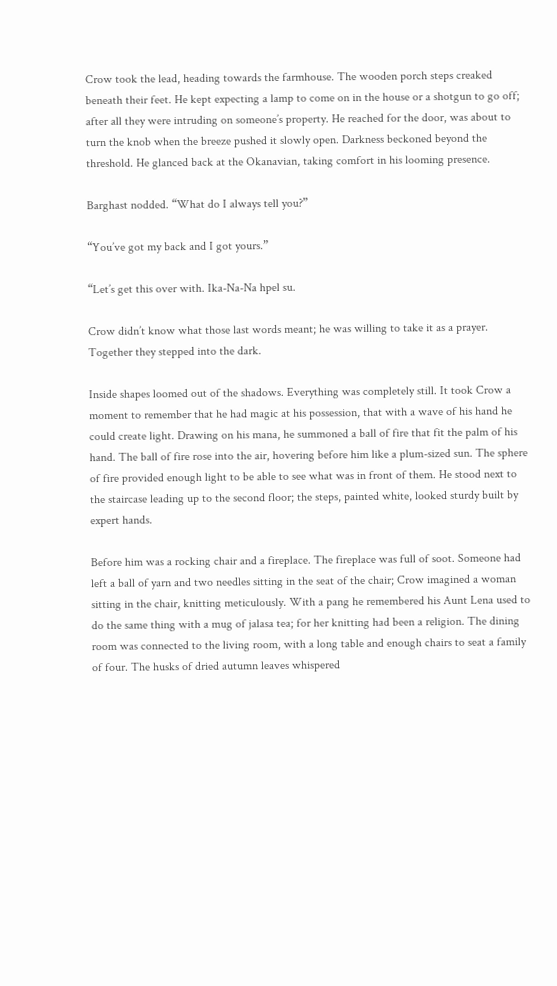Crow took the lead, heading towards the farmhouse. The wooden porch steps creaked beneath their feet. He kept expecting a lamp to come on in the house or a shotgun to go off; after all they were intruding on someone’s property. He reached for the door, was about to turn the knob when the breeze pushed it slowly open. Darkness beckoned beyond the threshold. He glanced back at the Okanavian, taking comfort in his looming presence.

Barghast nodded. “What do I always tell you?”

“You’ve got my back and I got yours.”

“Let’s get this over with. Ika-Na-Na hpel su.

Crow didn’t know what those last words meant; he was willing to take it as a prayer. Together they stepped into the dark.

Inside shapes loomed out of the shadows. Everything was completely still. It took Crow a moment to remember that he had magic at his possession, that with a wave of his hand he could create light. Drawing on his mana, he summoned a ball of fire that fit the palm of his hand. The ball of fire rose into the air, hovering before him like a plum-sized sun. The sphere of fire provided enough light to be able to see what was in front of them. He stood next to the staircase leading up to the second floor; the steps, painted white, looked sturdy built by expert hands.

Before him was a rocking chair and a fireplace. The fireplace was full of soot. Someone had left a ball of yarn and two needles sitting in the seat of the chair; Crow imagined a woman sitting in the chair, knitting meticulously. With a pang he remembered his Aunt Lena used to do the same thing with a mug of jalasa tea; for her knitting had been a religion. The dining room was connected to the living room, with a long table and enough chairs to seat a family of four. The husks of dried autumn leaves whispered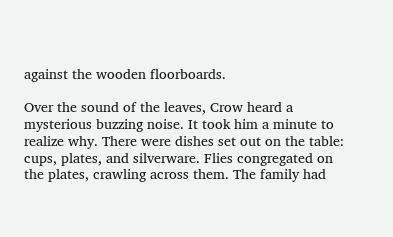against the wooden floorboards.

Over the sound of the leaves, Crow heard a mysterious buzzing noise. It took him a minute to realize why. There were dishes set out on the table: cups, plates, and silverware. Flies congregated on the plates, crawling across them. The family had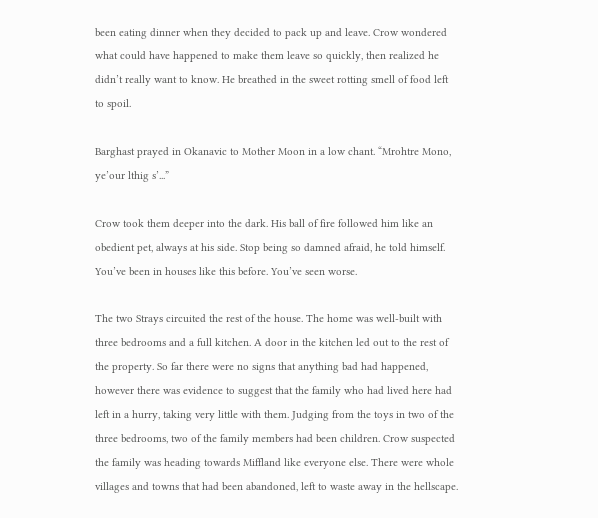been eating dinner when they decided to pack up and leave. Crow wondered what could have happened to make them leave so quickly, then realized he didn’t really want to know. He breathed in the sweet rotting smell of food left to spoil.

Barghast prayed in Okanavic to Mother Moon in a low chant. “Mrohtre Mono, ye’our lthig s’...”

Crow took them deeper into the dark. His ball of fire followed him like an obedient pet, always at his side. Stop being so damned afraid, he told himself. You’ve been in houses like this before. You’ve seen worse.

The two Strays circuited the rest of the house. The home was well-built with three bedrooms and a full kitchen. A door in the kitchen led out to the rest of the property. So far there were no signs that anything bad had happened, however there was evidence to suggest that the family who had lived here had left in a hurry, taking very little with them. Judging from the toys in two of the three bedrooms, two of the family members had been children. Crow suspected the family was heading towards Miffland like everyone else. There were whole villages and towns that had been abandoned, left to waste away in the hellscape.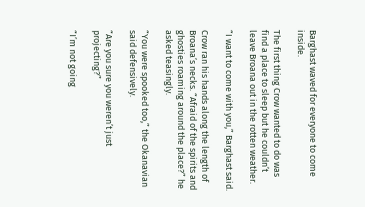Barghast waved for everyone to come inside.

The first thing Crow wanted to do was find a place to sleep but he couldn’t leave Broana out in the rotten weather.

“I want to come with you,” Barghast said.

Crow ran his hands along the length of Broana’s necks. “Afraid of the spirits and ghosties roaming around the place?” he asked teasingly.

“You were spooked too,” the Okanavian said defensively.

“Are you sure you weren’t just projecting?”

“I’m not going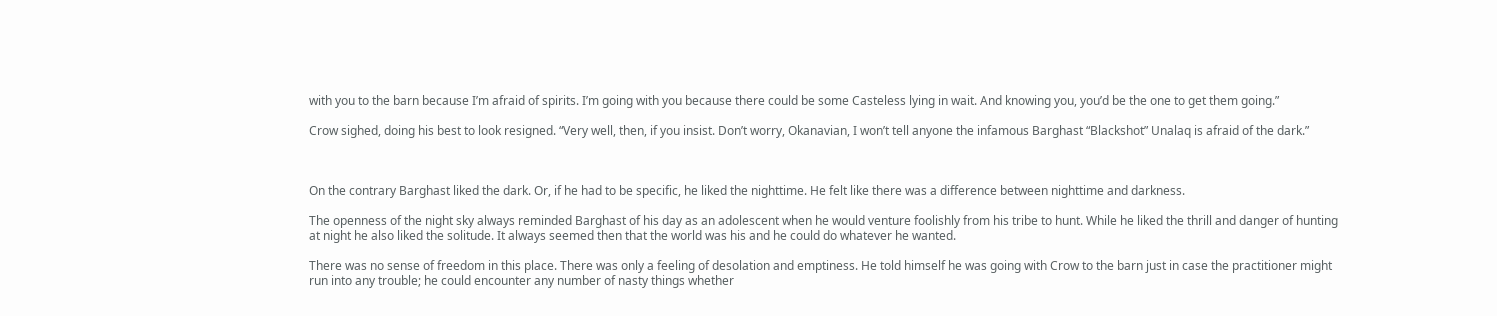with you to the barn because I’m afraid of spirits. I’m going with you because there could be some Casteless lying in wait. And knowing you, you’d be the one to get them going.”

Crow sighed, doing his best to look resigned. “Very well, then, if you insist. Don’t worry, Okanavian, I won’t tell anyone the infamous Barghast “Blackshot” Unalaq is afraid of the dark.”



On the contrary Barghast liked the dark. Or, if he had to be specific, he liked the nighttime. He felt like there was a difference between nighttime and darkness.

The openness of the night sky always reminded Barghast of his day as an adolescent when he would venture foolishly from his tribe to hunt. While he liked the thrill and danger of hunting at night he also liked the solitude. It always seemed then that the world was his and he could do whatever he wanted.

There was no sense of freedom in this place. There was only a feeling of desolation and emptiness. He told himself he was going with Crow to the barn just in case the practitioner might run into any trouble; he could encounter any number of nasty things whether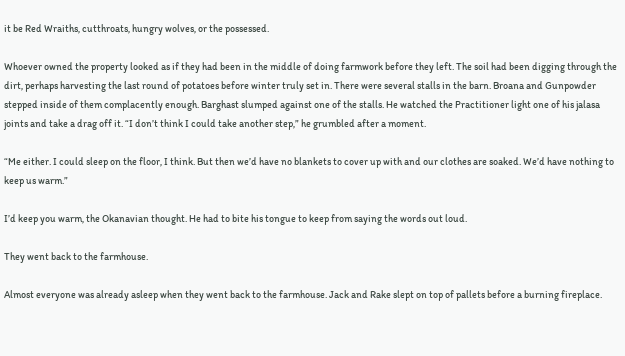it be Red Wraiths, cutthroats, hungry wolves, or the possessed.

Whoever owned the property looked as if they had been in the middle of doing farmwork before they left. The soil had been digging through the dirt, perhaps harvesting the last round of potatoes before winter truly set in. There were several stalls in the barn. Broana and Gunpowder stepped inside of them complacently enough. Barghast slumped against one of the stalls. He watched the Practitioner light one of his jalasa joints and take a drag off it. “I don’t think I could take another step,” he grumbled after a moment.

“Me either. I could sleep on the floor, I think. But then we’d have no blankets to cover up with and our clothes are soaked. We’d have nothing to keep us warm.”

I’d keep you warm, the Okanavian thought. He had to bite his tongue to keep from saying the words out loud.

They went back to the farmhouse.

Almost everyone was already asleep when they went back to the farmhouse. Jack and Rake slept on top of pallets before a burning fireplace.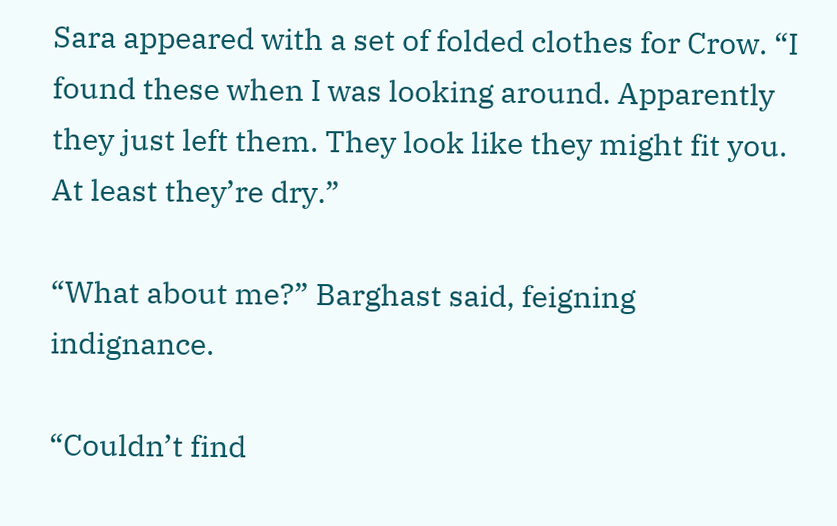Sara appeared with a set of folded clothes for Crow. “I found these when I was looking around. Apparently they just left them. They look like they might fit you. At least they’re dry.”

“What about me?” Barghast said, feigning indignance.

“Couldn’t find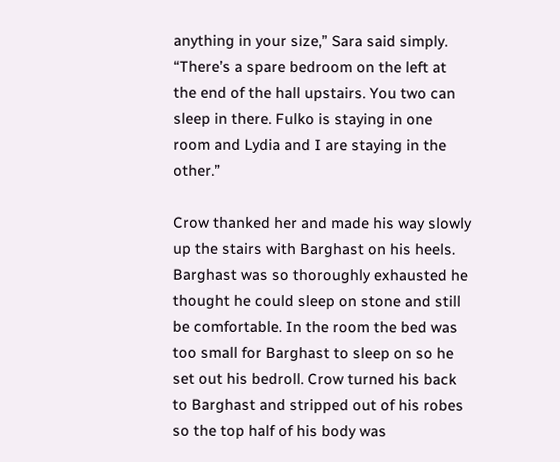anything in your size,” Sara said simply. “There’s a spare bedroom on the left at the end of the hall upstairs. You two can sleep in there. Fulko is staying in one room and Lydia and I are staying in the other.”

Crow thanked her and made his way slowly up the stairs with Barghast on his heels. Barghast was so thoroughly exhausted he thought he could sleep on stone and still be comfortable. In the room the bed was too small for Barghast to sleep on so he set out his bedroll. Crow turned his back to Barghast and stripped out of his robes so the top half of his body was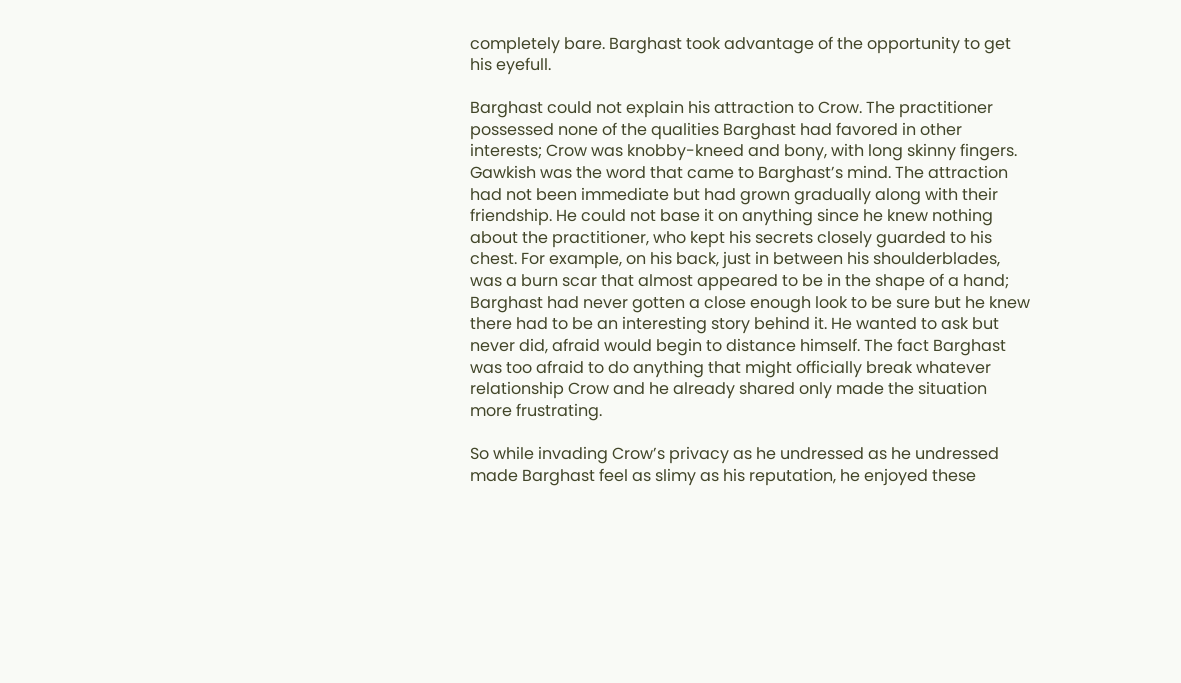completely bare. Barghast took advantage of the opportunity to get his eyefull.

Barghast could not explain his attraction to Crow. The practitioner possessed none of the qualities Barghast had favored in other interests; Crow was knobby-kneed and bony, with long skinny fingers. Gawkish was the word that came to Barghast’s mind. The attraction had not been immediate but had grown gradually along with their friendship. He could not base it on anything since he knew nothing about the practitioner, who kept his secrets closely guarded to his chest. For example, on his back, just in between his shoulderblades, was a burn scar that almost appeared to be in the shape of a hand; Barghast had never gotten a close enough look to be sure but he knew there had to be an interesting story behind it. He wanted to ask but never did, afraid would begin to distance himself. The fact Barghast was too afraid to do anything that might officially break whatever relationship Crow and he already shared only made the situation more frustrating.

So while invading Crow’s privacy as he undressed as he undressed made Barghast feel as slimy as his reputation, he enjoyed these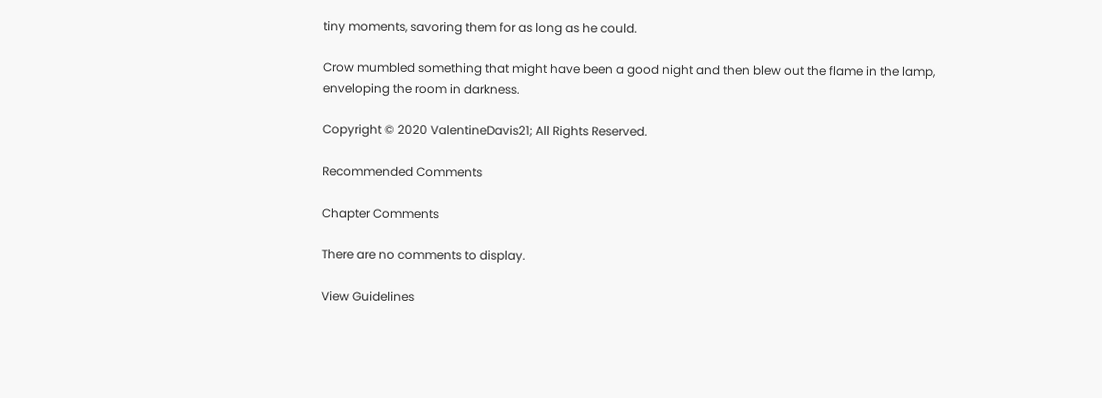tiny moments, savoring them for as long as he could.

Crow mumbled something that might have been a good night and then blew out the flame in the lamp, enveloping the room in darkness.

Copyright © 2020 ValentineDavis21; All Rights Reserved.

Recommended Comments

Chapter Comments

There are no comments to display.

View Guidelines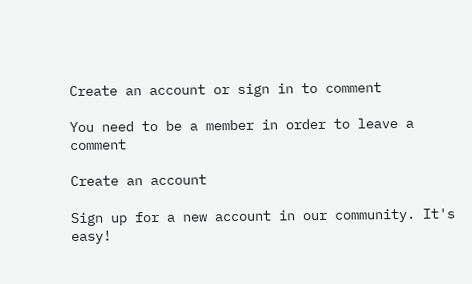Create an account or sign in to comment

You need to be a member in order to leave a comment

Create an account

Sign up for a new account in our community. It's easy!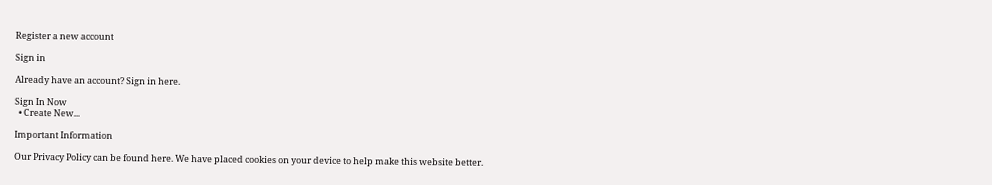Register a new account

Sign in

Already have an account? Sign in here.

Sign In Now
  • Create New...

Important Information

Our Privacy Policy can be found here. We have placed cookies on your device to help make this website better.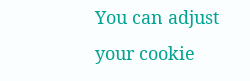You can adjust your cookie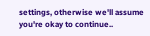settings, otherwise we'll assume you're okay to continue..